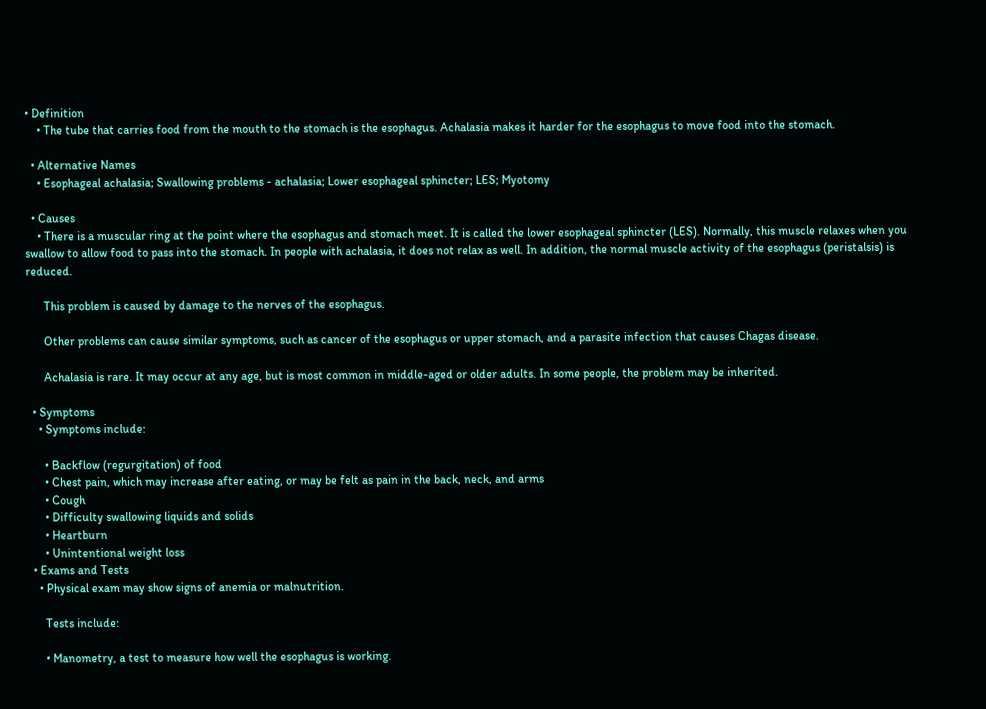• Definition
    • The tube that carries food from the mouth to the stomach is the esophagus. Achalasia makes it harder for the esophagus to move food into the stomach.

  • Alternative Names
    • Esophageal achalasia; Swallowing problems - achalasia; Lower esophageal sphincter; LES; Myotomy

  • Causes
    • There is a muscular ring at the point where the esophagus and stomach meet. It is called the lower esophageal sphincter (LES). Normally, this muscle relaxes when you swallow to allow food to pass into the stomach. In people with achalasia, it does not relax as well. In addition, the normal muscle activity of the esophagus (peristalsis) is reduced.

      This problem is caused by damage to the nerves of the esophagus.

      Other problems can cause similar symptoms, such as cancer of the esophagus or upper stomach, and a parasite infection that causes Chagas disease.

      Achalasia is rare. It may occur at any age, but is most common in middle-aged or older adults. In some people, the problem may be inherited.

  • Symptoms
    • Symptoms include:

      • Backflow (regurgitation) of food
      • Chest pain, which may increase after eating, or may be felt as pain in the back, neck, and arms
      • Cough
      • Difficulty swallowing liquids and solids
      • Heartburn
      • Unintentional weight loss
  • Exams and Tests
    • Physical exam may show signs of anemia or malnutrition.

      Tests include:

      • Manometry, a test to measure how well the esophagus is working.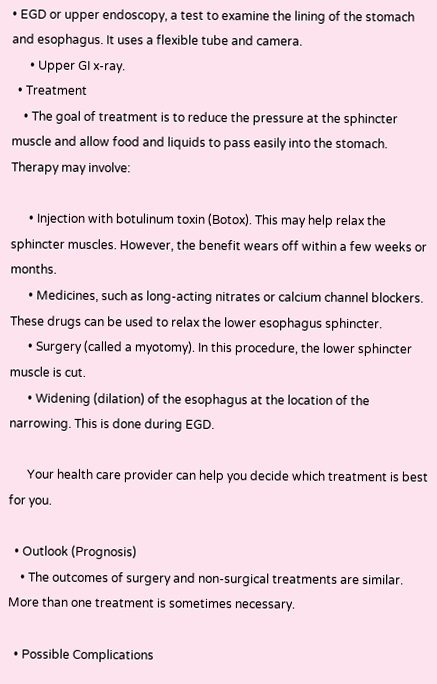• EGD or upper endoscopy, a test to examine the lining of the stomach and esophagus. It uses a flexible tube and camera.
      • Upper GI x-ray.
  • Treatment
    • The goal of treatment is to reduce the pressure at the sphincter muscle and allow food and liquids to pass easily into the stomach. Therapy may involve:

      • Injection with botulinum toxin (Botox). This may help relax the sphincter muscles. However, the benefit wears off within a few weeks or months.
      • Medicines, such as long-acting nitrates or calcium channel blockers. These drugs can be used to relax the lower esophagus sphincter.
      • Surgery (called a myotomy). In this procedure, the lower sphincter muscle is cut.
      • Widening (dilation) of the esophagus at the location of the narrowing. This is done during EGD.

      Your health care provider can help you decide which treatment is best for you.

  • Outlook (Prognosis)
    • The outcomes of surgery and non-surgical treatments are similar. More than one treatment is sometimes necessary.

  • Possible Complications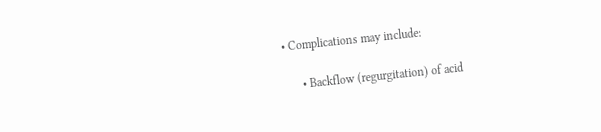• Complications may include:

      • Backflow (regurgitation) of acid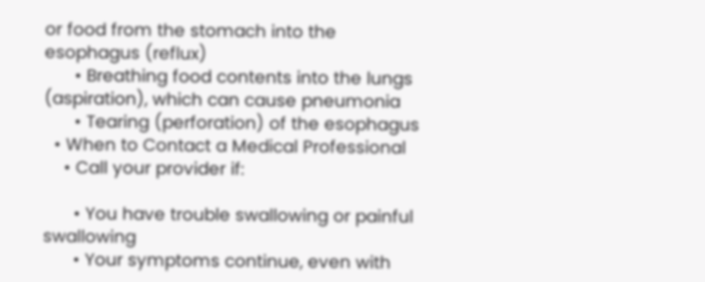or food from the stomach into the esophagus (reflux)
      • Breathing food contents into the lungs (aspiration), which can cause pneumonia
      • Tearing (perforation) of the esophagus
  • When to Contact a Medical Professional
    • Call your provider if:

      • You have trouble swallowing or painful swallowing
      • Your symptoms continue, even with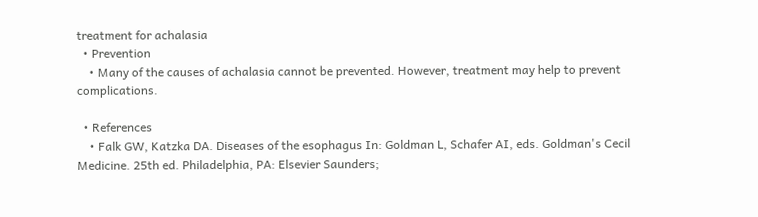treatment for achalasia
  • Prevention
    • Many of the causes of achalasia cannot be prevented. However, treatment may help to prevent complications.

  • References
    • Falk GW, Katzka DA. Diseases of the esophagus In: Goldman L, Schafer AI, eds. Goldman's Cecil Medicine. 25th ed. Philadelphia, PA: Elsevier Saunders;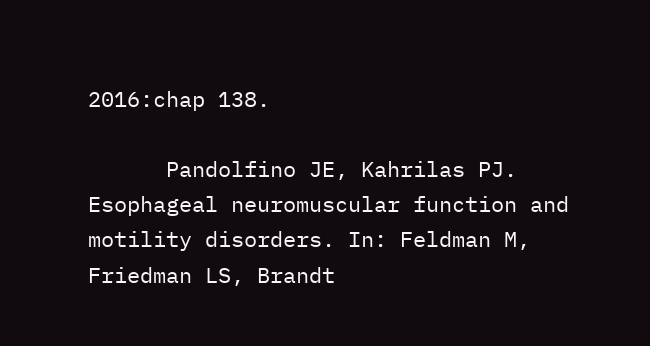2016:chap 138.

      Pandolfino JE, Kahrilas PJ. Esophageal neuromuscular function and motility disorders. In: Feldman M, Friedman LS, Brandt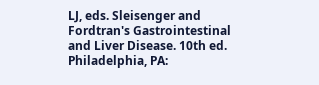LJ, eds. Sleisenger and Fordtran's Gastrointestinal and Liver Disease. 10th ed. Philadelphia, PA: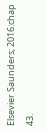Elsevier Saunders; 2016:chap 43.